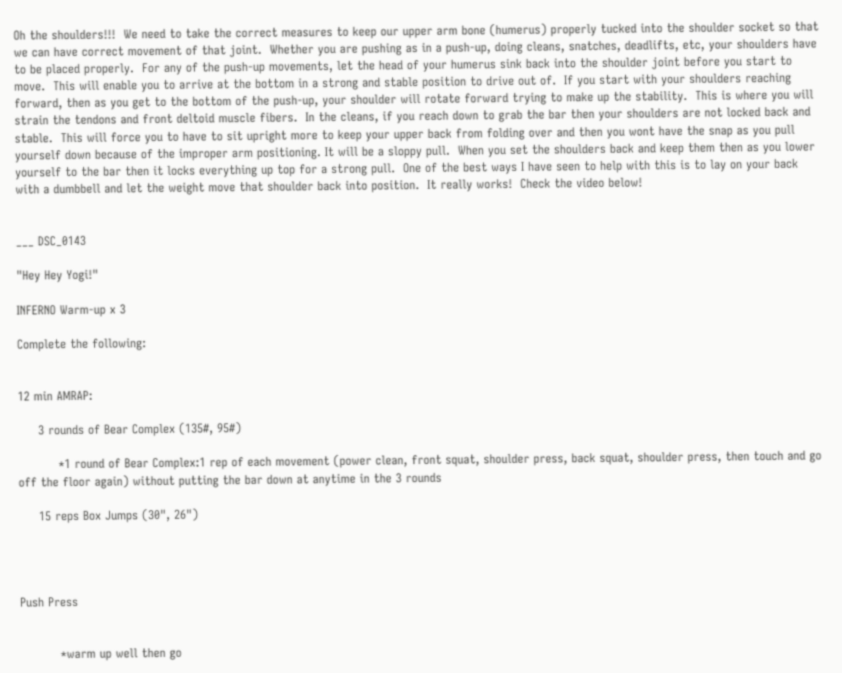Oh the shoulders!!!  We need to take the correct measures to keep our upper arm bone (humerus) properly tucked into the shoulder socket so that we can have correct movement of that joint.  Whether you are pushing as in a push-up, doing cleans, snatches, deadlifts, etc, your shoulders have to be placed properly.  For any of the push-up movements, let the head of your humerus sink back into the shoulder joint before you start to move.  This will enable you to arrive at the bottom in a strong and stable position to drive out of.  If you start with your shoulders reaching forward, then as you get to the bottom of the push-up, your shoulder will rotate forward trying to make up the stability.  This is where you will strain the tendons and front deltoid muscle fibers.  In the cleans, if you reach down to grab the bar then your shoulders are not locked back and stable.  This will force you to have to sit upright more to keep your upper back from folding over and then you wont have the snap as you pull yourself down because of the improper arm positioning. It will be a sloppy pull.  When you set the shoulders back and keep them then as you lower yourself to the bar then it locks everything up top for a strong pull.  One of the best ways I have seen to help with this is to lay on your back with a dumbbell and let the weight move that shoulder back into position.  It really works!  Check the video below!


___ DSC_0143

"Hey Hey Yogi!"

INFERNO Warm-up x 3

Complete the following:


12 min AMRAP:

     3 rounds of Bear Complex (135#, 95#)

          *1 round of Bear Complex:1 rep of each movement (power clean, front squat, shoulder press, back squat, shoulder press, then touch and go off the floor again) without putting the bar down at anytime in the 3 rounds

     15 reps Box Jumps (30", 26")




Push Press


          *warm up well then go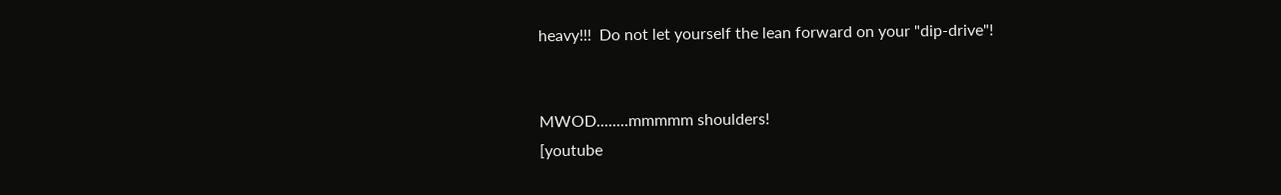heavy!!!  Do not let yourself the lean forward on your "dip-drive"!


MWOD........mmmmm shoulders!
[youtube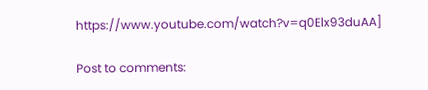https://www.youtube.com/watch?v=q0Elx93duAA]

Post to comments: